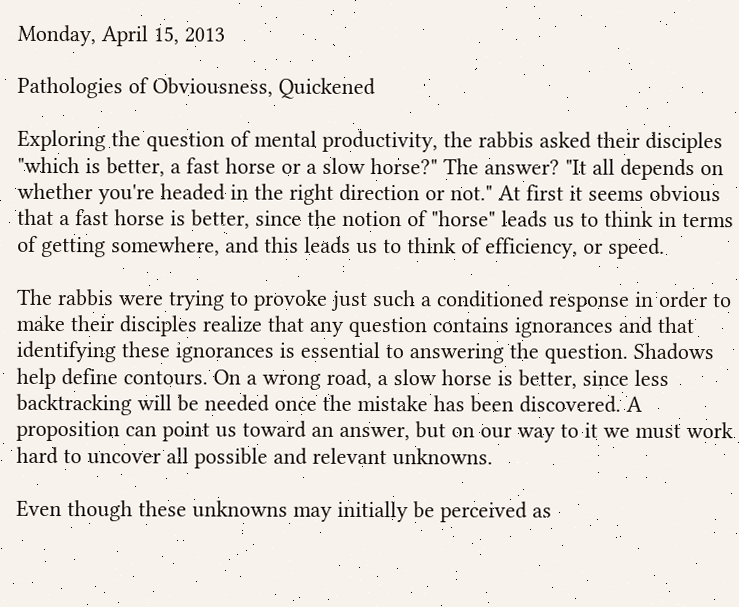Monday, April 15, 2013

Pathologies of Obviousness, Quickened

Exploring the question of mental productivity, the rabbis asked their disciples "which is better, a fast horse or a slow horse?" The answer? "It all depends on whether you're headed in the right direction or not." At first it seems obvious that a fast horse is better, since the notion of "horse" leads us to think in terms of getting somewhere, and this leads us to think of efficiency, or speed.

The rabbis were trying to provoke just such a conditioned response in order to make their disciples realize that any question contains ignorances and that identifying these ignorances is essential to answering the question. Shadows help define contours. On a wrong road, a slow horse is better, since less backtracking will be needed once the mistake has been discovered. A proposition can point us toward an answer, but on our way to it we must work hard to uncover all possible and relevant unknowns.

Even though these unknowns may initially be perceived as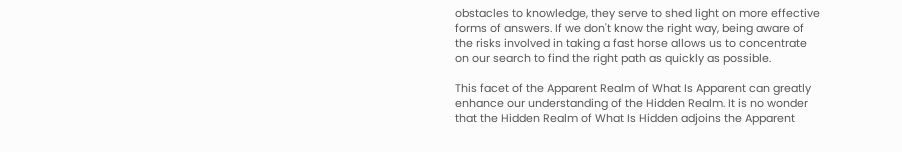obstacles to knowledge, they serve to shed light on more effective forms of answers. If we don't know the right way, being aware of the risks involved in taking a fast horse allows us to concentrate on our search to find the right path as quickly as possible.

This facet of the Apparent Realm of What Is Apparent can greatly enhance our understanding of the Hidden Realm. It is no wonder that the Hidden Realm of What Is Hidden adjoins the Apparent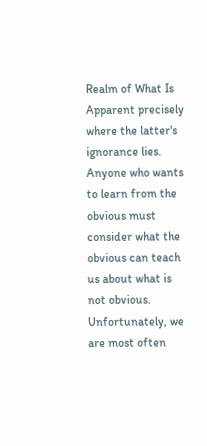Realm of What Is Apparent precisely where the latter's ignorance lies. Anyone who wants to learn from the obvious must consider what the obvious can teach us about what is not obvious. Unfortunately, we are most often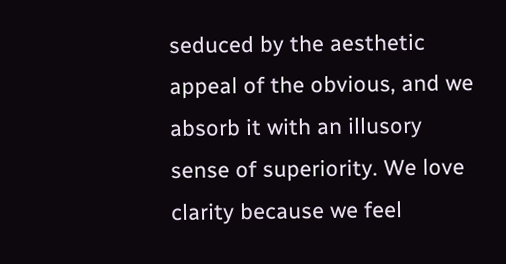seduced by the aesthetic appeal of the obvious, and we absorb it with an illusory sense of superiority. We love clarity because we feel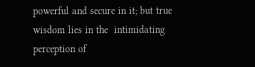powerful and secure in it; but true wisdom lies in the  intimidating perception of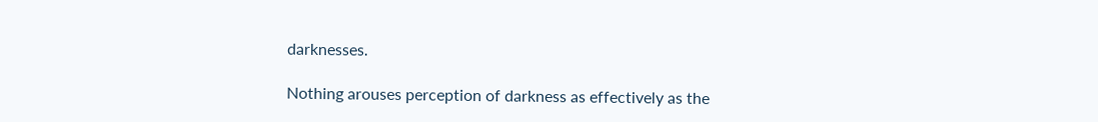darknesses.

Nothing arouses perception of darkness as effectively as the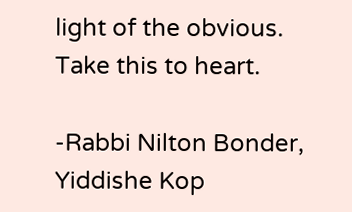light of the obvious. Take this to heart.

-Rabbi Nilton Bonder, Yiddishe Kop